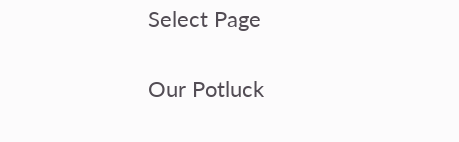Select Page

Our Potluck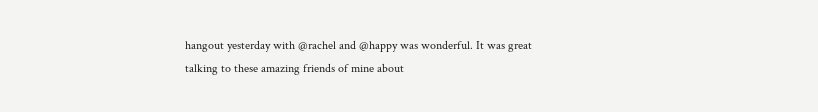hangout yesterday with @rachel and @happy was wonderful. It was great talking to these amazing friends of mine about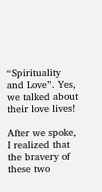“Spirituality and Love”. Yes, we talked about their love lives!

After we spoke, I realized that the bravery of these two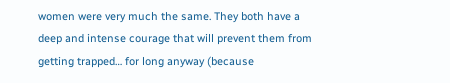women were very much the same. They both have a deep and intense courage that will prevent them from getting trapped… for long anyway (because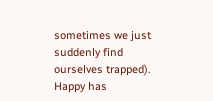sometimes we just suddenly find ourselves trapped). Happy has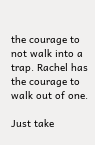the courage to not walk into a trap. Rachel has the courage to walk out of one.

Just take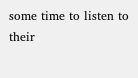some time to listen to their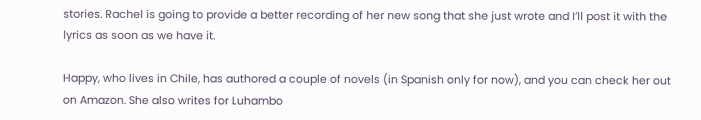stories. Rachel is going to provide a better recording of her new song that she just wrote and I’ll post it with the lyrics as soon as we have it.

Happy, who lives in Chile, has authored a couple of novels (in Spanish only for now), and you can check her out on Amazon. She also writes for Luhambo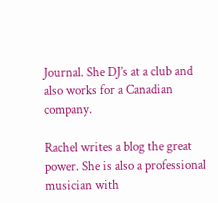Journal. She DJ’s at a club and also works for a Canadian company.

Rachel writes a blog the great power. She is also a professional musician with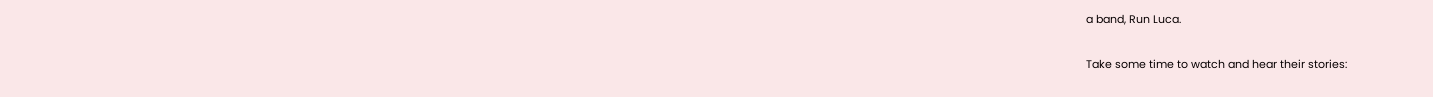a band, Run Luca.

Take some time to watch and hear their stories: